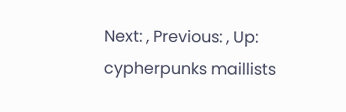Next: , Previous: , Up: cypherpunks maillists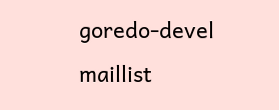goredo-devel maillist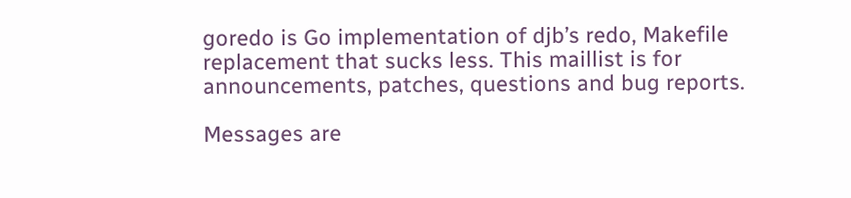goredo is Go implementation of djb’s redo, Makefile replacement that sucks less. This maillist is for announcements, patches, questions and bug reports.

Messages are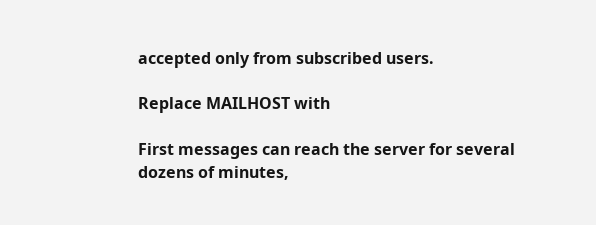accepted only from subscribed users.

Replace MAILHOST with

First messages can reach the server for several dozens of minutes,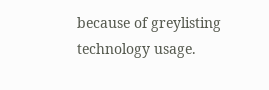because of greylisting technology usage.